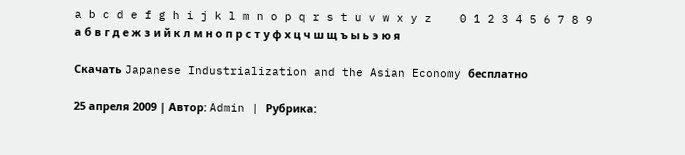a b c d e f g h i j k l m n o p q r s t u v w x y z    0 1 2 3 4 5 6 7 8 9
а б в г д е ж з и й к л м н о п р с т у ф х ц ч ш щ ъ ы ь э ю я

Скачать Japanese Industrialization and the Asian Economy бесплатно

25 апреля 2009 | Автор: Admin | Рубрика: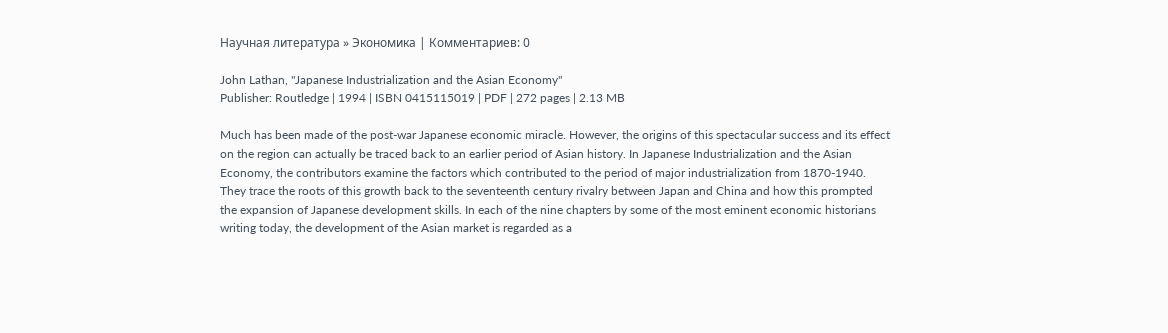Научная литература » Экономика | Комментариев: 0

John Lathan, "Japanese Industrialization and the Asian Economy"
Publisher: Routledge | 1994 | ISBN 0415115019 | PDF | 272 pages | 2.13 MB

Much has been made of the post-war Japanese economic miracle. However, the origins of this spectacular success and its effect on the region can actually be traced back to an earlier period of Asian history. In Japanese Industrialization and the Asian Economy, the contributors examine the factors which contributed to the period of major industrialization from 1870-1940. They trace the roots of this growth back to the seventeenth century rivalry between Japan and China and how this prompted the expansion of Japanese development skills. In each of the nine chapters by some of the most eminent economic historians writing today, the development of the Asian market is regarded as a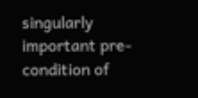singularly important pre-condition of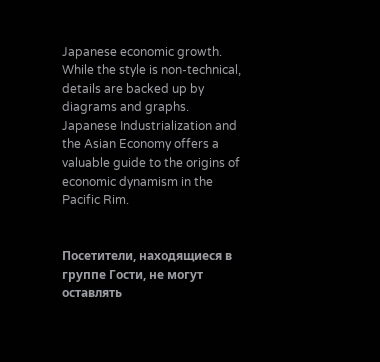Japanese economic growth. While the style is non-technical, details are backed up by diagrams and graphs. Japanese Industrialization and the Asian Economy offers a valuable guide to the origins of economic dynamism in the Pacific Rim.


Посетители, находящиеся в группе Гости, не могут оставлять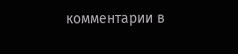комментарии в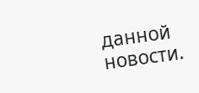данной новости.